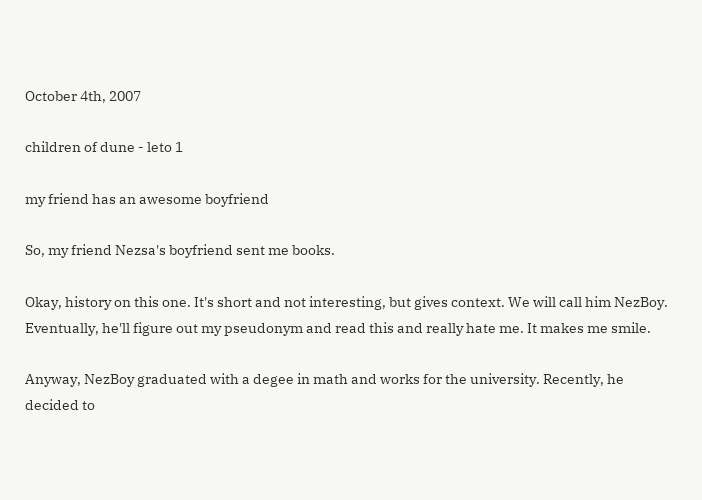October 4th, 2007

children of dune - leto 1

my friend has an awesome boyfriend

So, my friend Nezsa's boyfriend sent me books.

Okay, history on this one. It's short and not interesting, but gives context. We will call him NezBoy. Eventually, he'll figure out my pseudonym and read this and really hate me. It makes me smile.

Anyway, NezBoy graduated with a degee in math and works for the university. Recently, he decided to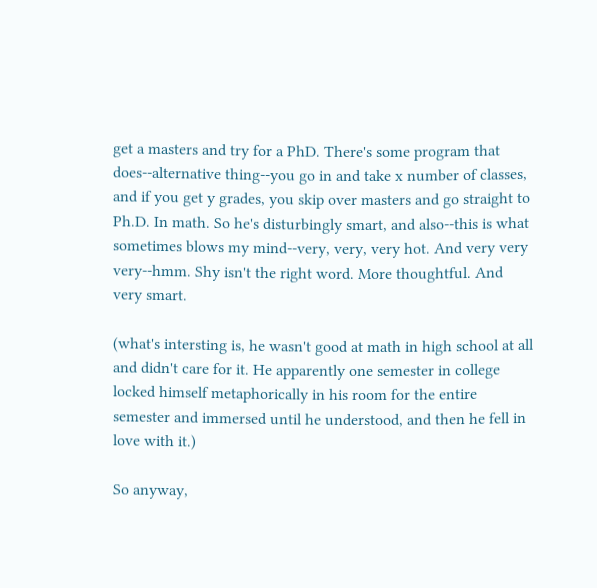get a masters and try for a PhD. There's some program that does--alternative thing--you go in and take x number of classes, and if you get y grades, you skip over masters and go straight to Ph.D. In math. So he's disturbingly smart, and also--this is what sometimes blows my mind--very, very, very hot. And very very very--hmm. Shy isn't the right word. More thoughtful. And very smart.

(what's intersting is, he wasn't good at math in high school at all and didn't care for it. He apparently one semester in college locked himself metaphorically in his room for the entire semester and immersed until he understood, and then he fell in love with it.)

So anyway,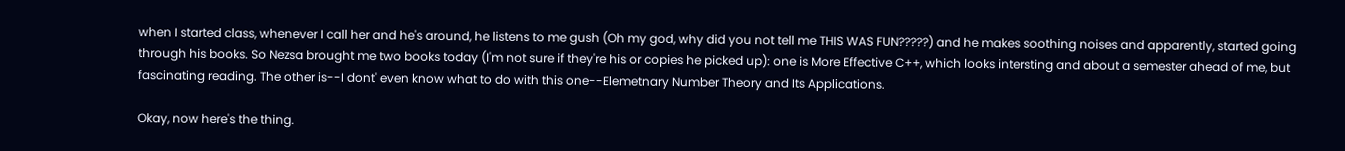when I started class, whenever I call her and he's around, he listens to me gush (Oh my god, why did you not tell me THIS WAS FUN?????) and he makes soothing noises and apparently, started going through his books. So Nezsa brought me two books today (I'm not sure if they're his or copies he picked up): one is More Effective C++, which looks intersting and about a semester ahead of me, but fascinating reading. The other is--I dont' even know what to do with this one--Elemetnary Number Theory and Its Applications.

Okay, now here's the thing.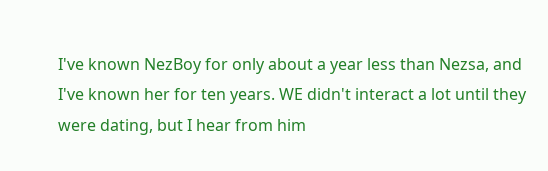I've known NezBoy for only about a year less than Nezsa, and I've known her for ten years. WE didn't interact a lot until they were dating, but I hear from him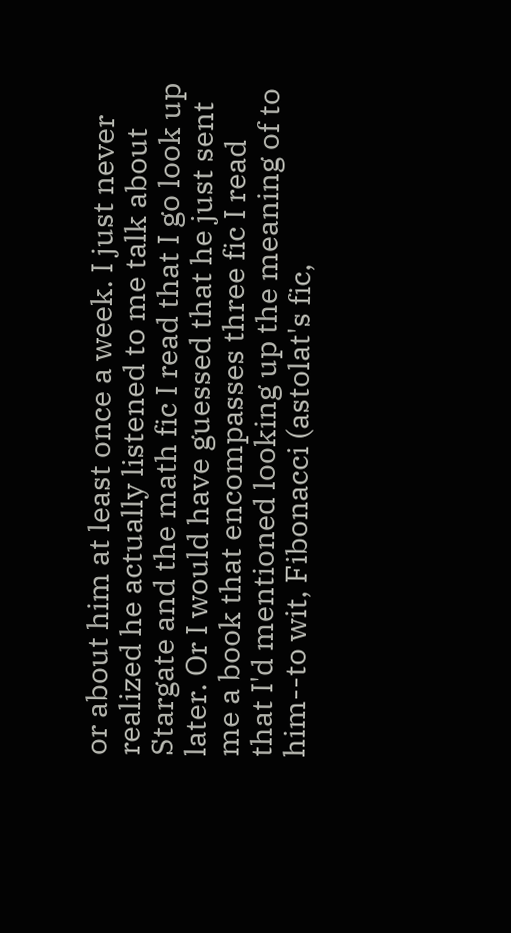or about him at least once a week. I just never realized he actually listened to me talk about Stargate and the math fic I read that I go look up later. Or I would have guessed that he just sent me a book that encompasses three fic I read that I'd mentioned looking up the meaning of to him--to wit, Fibonacci (astolat's fic,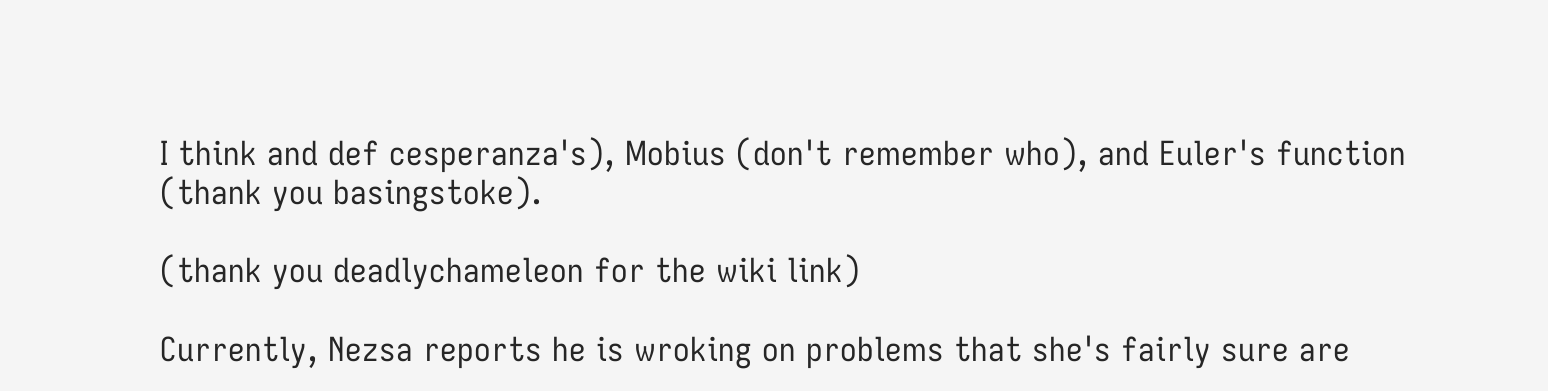I think and def cesperanza's), Mobius (don't remember who), and Euler's function (thank you basingstoke).

(thank you deadlychameleon for the wiki link)

Currently, Nezsa reports he is wroking on problems that she's fairly sure are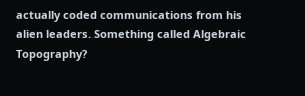actually coded communications from his alien leaders. Something called Algebraic Topography?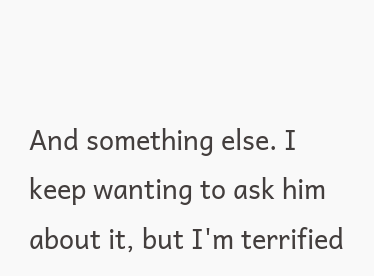And something else. I keep wanting to ask him about it, but I'm terrified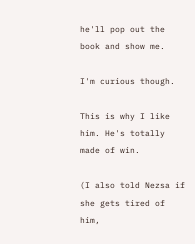he'll pop out the book and show me.

I'm curious though.

This is why I like him. He's totally made of win.

(I also told Nezsa if she gets tired of him,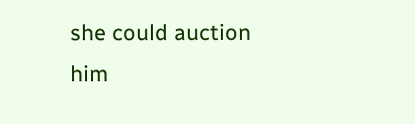she could auction him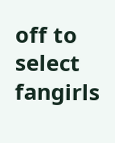off to select fangirls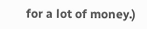for a lot of money.)